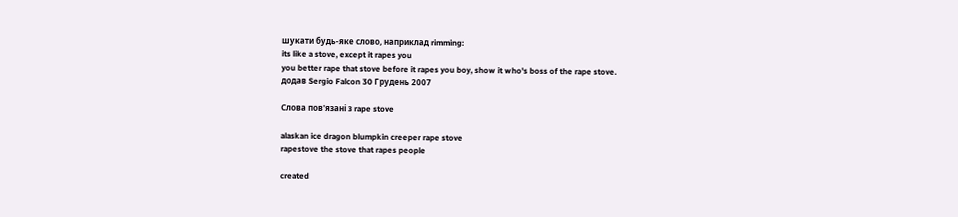шукати будь-яке слово, наприклад rimming:
its like a stove, except it rapes you
you better rape that stove before it rapes you boy, show it who's boss of the rape stove.
додав Sergio Falcon 30 Грудень 2007

Слова пов'язані з rape stove

alaskan ice dragon blumpkin creeper rape stove
rapestove the stove that rapes people

created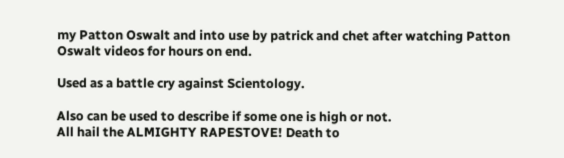my Patton Oswalt and into use by patrick and chet after watching Patton Oswalt videos for hours on end.

Used as a battle cry against Scientology.

Also can be used to describe if some one is high or not.
All hail the ALMIGHTY RAPESTOVE! Death to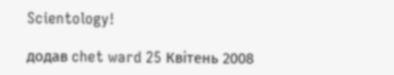Scientology!

додав chet ward 25 Квітень 2008